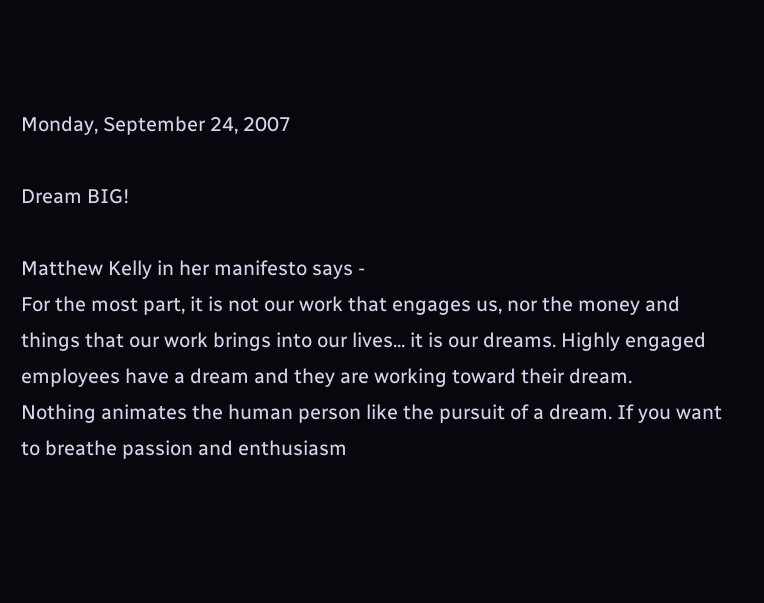Monday, September 24, 2007

Dream BIG!

Matthew Kelly in her manifesto says -
For the most part, it is not our work that engages us, nor the money and things that our work brings into our lives... it is our dreams. Highly engaged employees have a dream and they are working toward their dream.
Nothing animates the human person like the pursuit of a dream. If you want to breathe passion and enthusiasm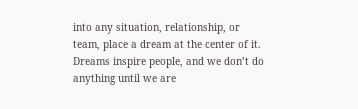into any situation, relationship, or team, place a dream at the center of it. Dreams inspire people, and we don’t do anything until we are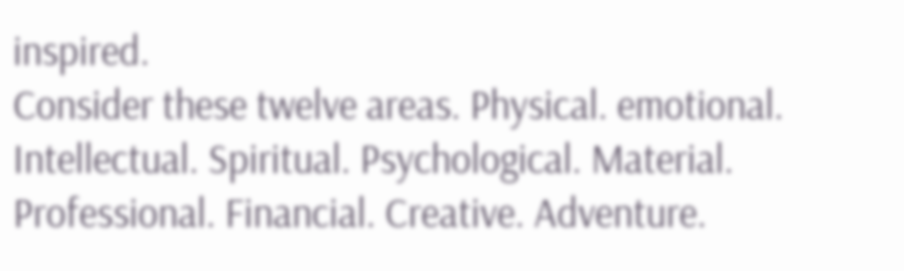inspired.
Consider these twelve areas. Physical. emotional. Intellectual. Spiritual. Psychological. Material. Professional. Financial. Creative. Adventure.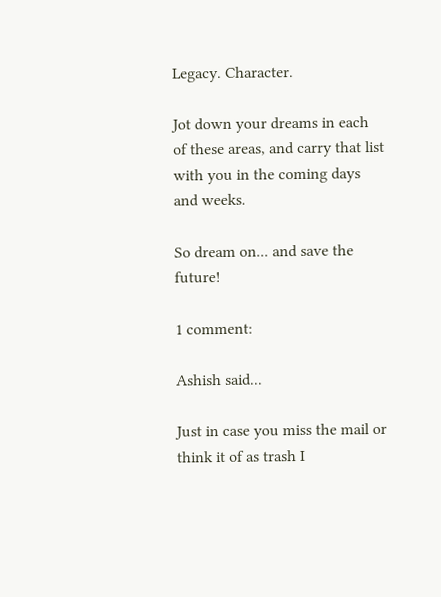Legacy. Character.

Jot down your dreams in each of these areas, and carry that list with you in the coming days and weeks.

So dream on... and save the future!

1 comment:

Ashish said...

Just in case you miss the mail or think it of as trash I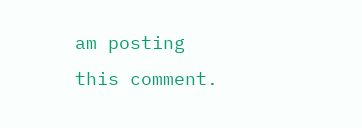am posting this comment.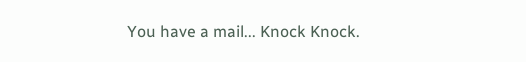You have a mail... Knock Knock.